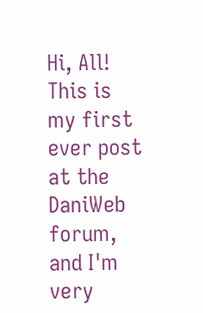Hi, All! This is my first ever post at the DaniWeb forum, and I'm very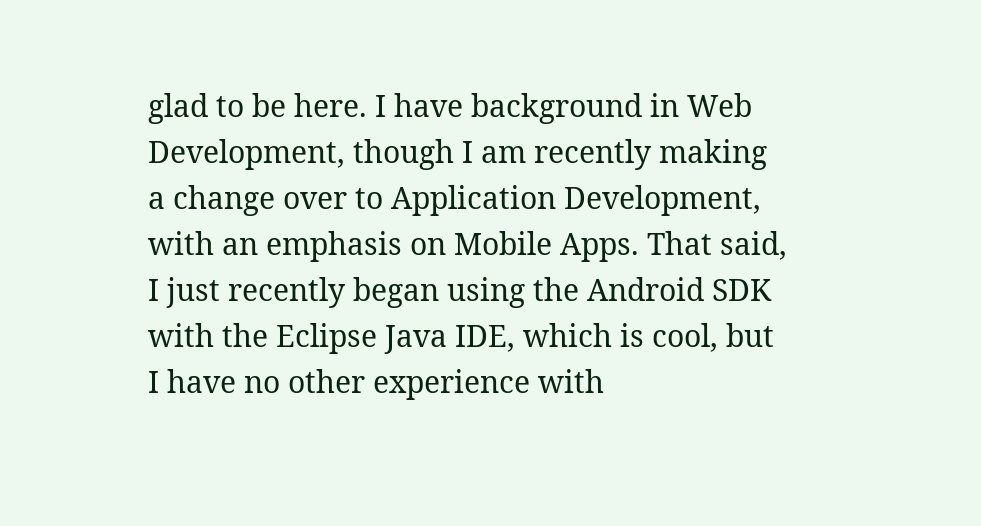glad to be here. I have background in Web Development, though I am recently making a change over to Application Development, with an emphasis on Mobile Apps. That said, I just recently began using the Android SDK with the Eclipse Java IDE, which is cool, but I have no other experience with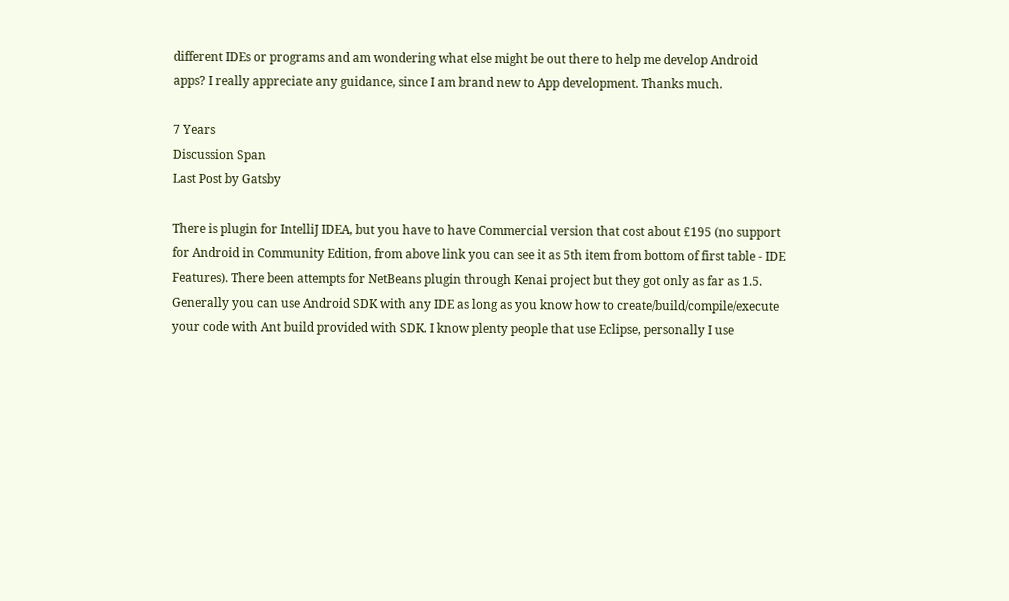different IDEs or programs and am wondering what else might be out there to help me develop Android apps? I really appreciate any guidance, since I am brand new to App development. Thanks much.

7 Years
Discussion Span
Last Post by Gatsby

There is plugin for IntelliJ IDEA, but you have to have Commercial version that cost about £195 (no support for Android in Community Edition, from above link you can see it as 5th item from bottom of first table - IDE Features). There been attempts for NetBeans plugin through Kenai project but they got only as far as 1.5.
Generally you can use Android SDK with any IDE as long as you know how to create/build/compile/execute your code with Ant build provided with SDK. I know plenty people that use Eclipse, personally I use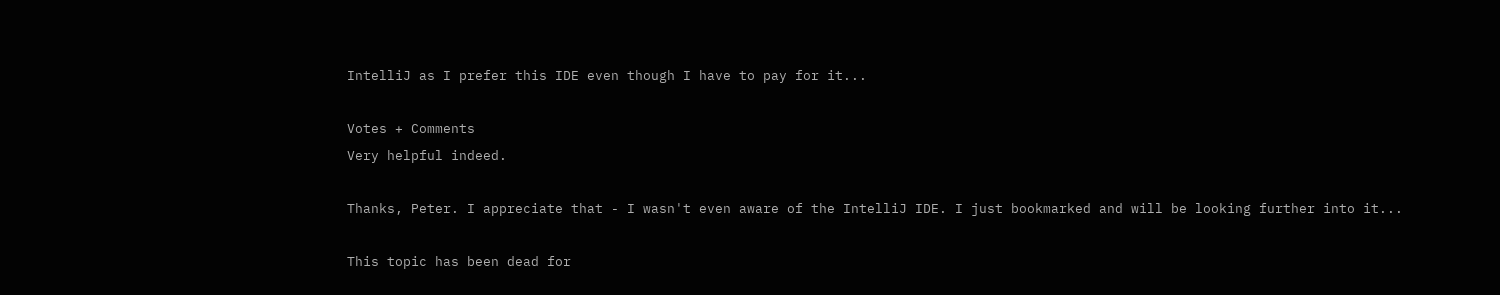IntelliJ as I prefer this IDE even though I have to pay for it...

Votes + Comments
Very helpful indeed.

Thanks, Peter. I appreciate that - I wasn't even aware of the IntelliJ IDE. I just bookmarked and will be looking further into it...

This topic has been dead for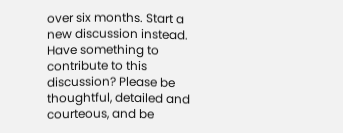over six months. Start a new discussion instead.
Have something to contribute to this discussion? Please be thoughtful, detailed and courteous, and be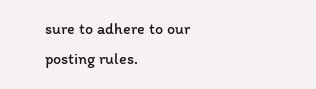sure to adhere to our posting rules.